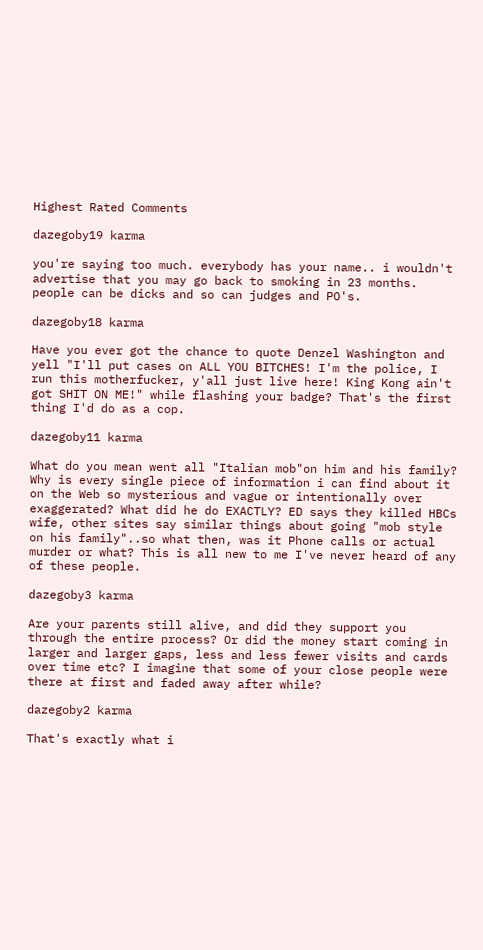Highest Rated Comments

dazegoby19 karma

you're saying too much. everybody has your name.. i wouldn't advertise that you may go back to smoking in 23 months. people can be dicks and so can judges and PO's.

dazegoby18 karma

Have you ever got the chance to quote Denzel Washington and yell "I'll put cases on ALL YOU BITCHES! I'm the police, I run this motherfucker, y'all just live here! King Kong ain't got SHIT ON ME!" while flashing your badge? That's the first thing I'd do as a cop.

dazegoby11 karma

What do you mean went all "Italian mob"on him and his family? Why is every single piece of information i can find about it on the Web so mysterious and vague or intentionally over exaggerated? What did he do EXACTLY? ED says they killed HBCs wife, other sites say similar things about going "mob style on his family"..so what then, was it Phone calls or actual murder or what? This is all new to me I've never heard of any of these people.

dazegoby3 karma

Are your parents still alive, and did they support you through the entire process? Or did the money start coming in larger and larger gaps, less and less fewer visits and cards over time etc? I imagine that some of your close people were there at first and faded away after while?

dazegoby2 karma

That's exactly what i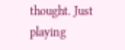thought. Just playing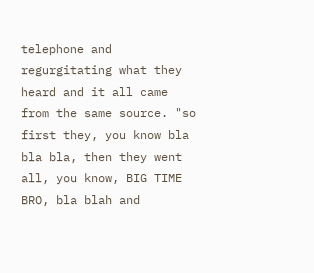telephone and regurgitating what they heard and it all came from the same source. "so first they, you know bla bla bla, then they went all, you know, BIG TIME BRO, bla blah and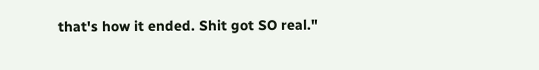that's how it ended. Shit got SO real."